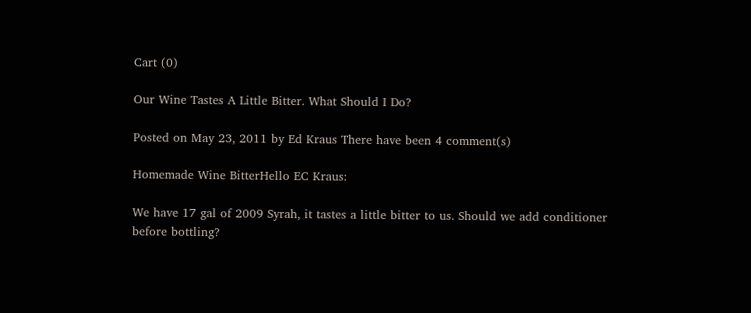Cart (0)

Our Wine Tastes A Little Bitter. What Should I Do?

Posted on May 23, 2011 by Ed Kraus There have been 4 comment(s)

Homemade Wine BitterHello EC Kraus:

We have 17 gal of 2009 Syrah, it tastes a little bitter to us. Should we add conditioner before bottling?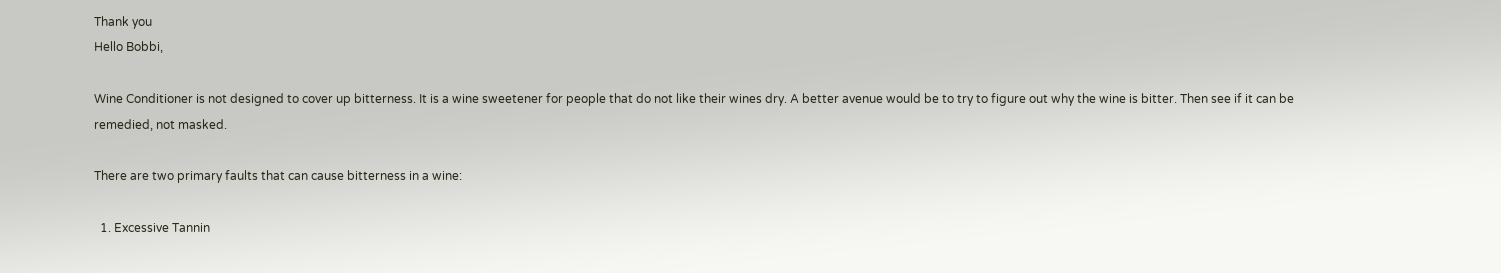Thank you
Hello Bobbi,

Wine Conditioner is not designed to cover up bitterness. It is a wine sweetener for people that do not like their wines dry. A better avenue would be to try to figure out why the wine is bitter. Then see if it can be remedied, not masked.

There are two primary faults that can cause bitterness in a wine:

  1. Excessive Tannin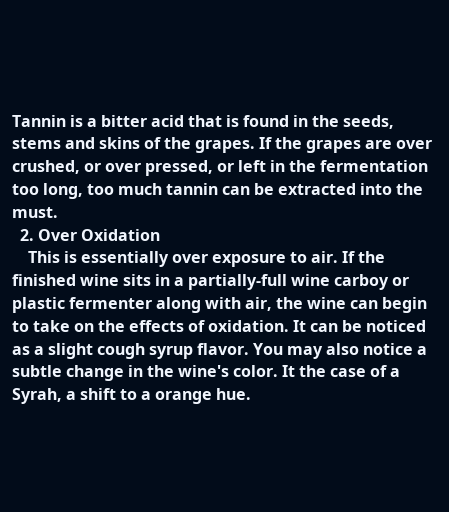Tannin is a bitter acid that is found in the seeds, stems and skins of the grapes. If the grapes are over crushed, or over pressed, or left in the fermentation too long, too much tannin can be extracted into the must.
  2. Over Oxidation
    This is essentially over exposure to air. If the finished wine sits in a partially-full wine carboy or plastic fermenter along with air, the wine can begin to take on the effects of oxidation. It can be noticed as a slight cough syrup flavor. You may also notice a subtle change in the wine's color. It the case of a Syrah, a shift to a orange hue.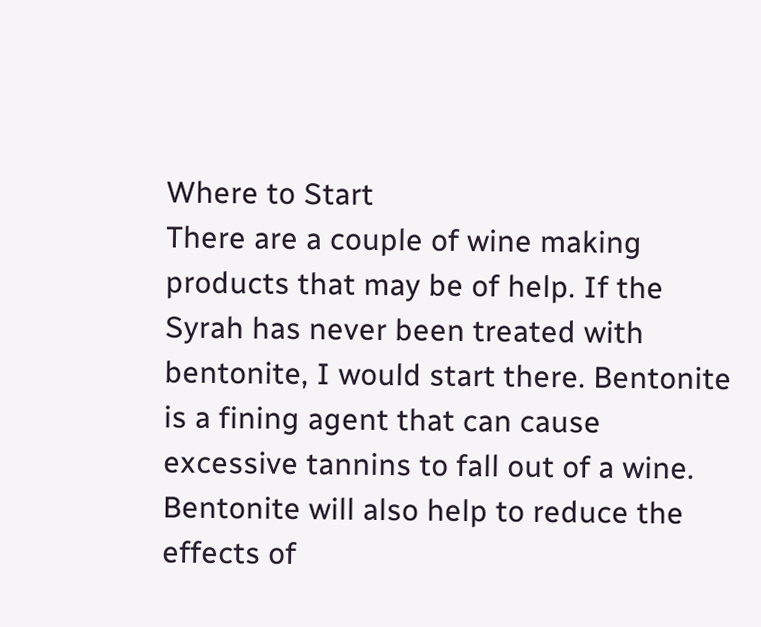Where to Start
There are a couple of wine making products that may be of help. If the Syrah has never been treated with bentonite, I would start there. Bentonite is a fining agent that can cause excessive tannins to fall out of a wine. Bentonite will also help to reduce the effects of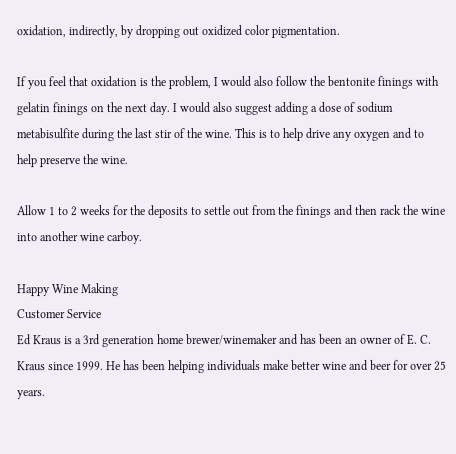oxidation, indirectly, by dropping out oxidized color pigmentation.

If you feel that oxidation is the problem, I would also follow the bentonite finings with gelatin finings on the next day. I would also suggest adding a dose of sodium metabisulfite during the last stir of the wine. This is to help drive any oxygen and to help preserve the wine.

Allow 1 to 2 weeks for the deposits to settle out from the finings and then rack the wine into another wine carboy.

Happy Wine Making
Customer Service
Ed Kraus is a 3rd generation home brewer/winemaker and has been an owner of E. C. Kraus since 1999. He has been helping individuals make better wine and beer for over 25 years.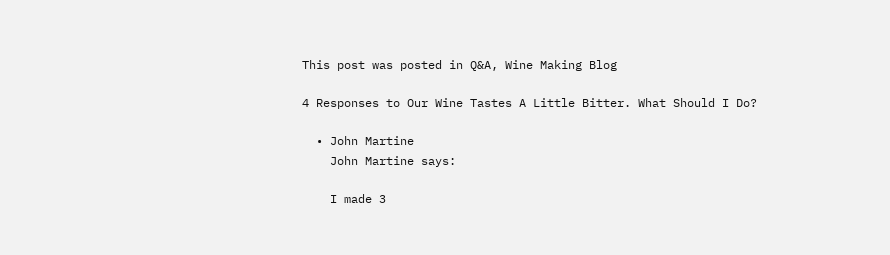This post was posted in Q&A, Wine Making Blog

4 Responses to Our Wine Tastes A Little Bitter. What Should I Do?

  • John Martine
    John Martine says:

    I made 3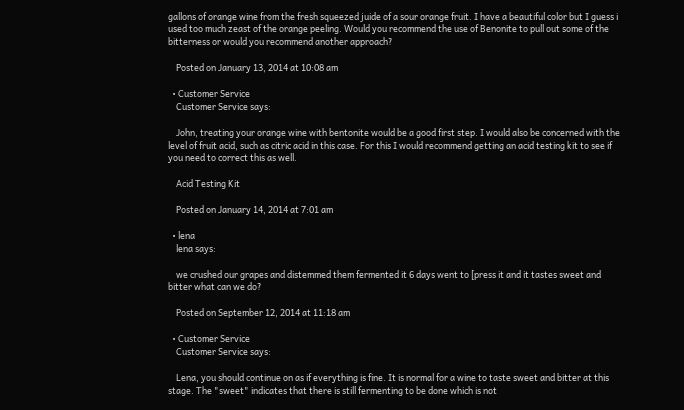gallons of orange wine from the fresh squeezed juide of a sour orange fruit. I have a beautiful color but I guess i used too much zeast of the orange peeling. Would you recommend the use of Benonite to pull out some of the bitterness or would you recommend another approach?

    Posted on January 13, 2014 at 10:08 am

  • Customer Service
    Customer Service says:

    John, treating your orange wine with bentonite would be a good first step. I would also be concerned with the level of fruit acid, such as citric acid in this case. For this I would recommend getting an acid testing kit to see if you need to correct this as well.

    Acid Testing Kit

    Posted on January 14, 2014 at 7:01 am

  • lena
    lena says:

    we crushed our grapes and distemmed them fermented it 6 days went to [press it and it tastes sweet and bitter what can we do?

    Posted on September 12, 2014 at 11:18 am

  • Customer Service
    Customer Service says:

    Lena, you should continue on as if everything is fine. It is normal for a wine to taste sweet and bitter at this stage. The "sweet" indicates that there is still fermenting to be done which is not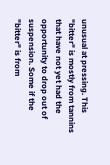unusual at pressing. This "bitter" is mostly from tannins that have not yet had the opportunity to drop out of suspension. Some if the "bitter" is from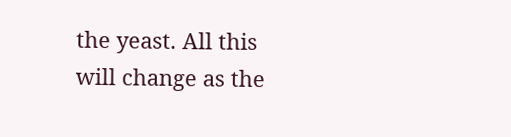the yeast. All this will change as the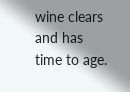wine clears and has time to age.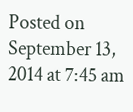Posted on September 13, 2014 at 7:45 am